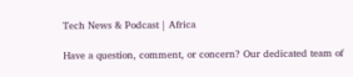Tech News & Podcast | Africa

Have a question, comment, or concern? Our dedicated team of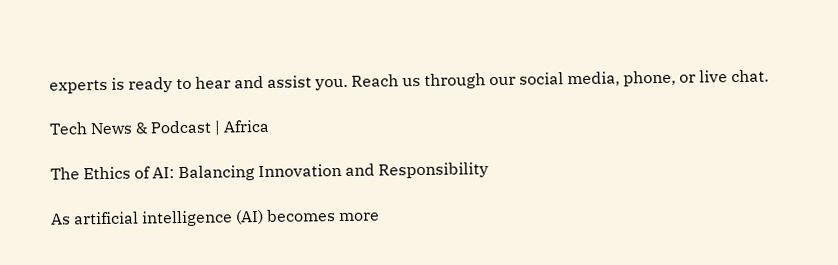experts is ready to hear and assist you. Reach us through our social media, phone, or live chat.

Tech News & Podcast | Africa

The Ethics of AI: Balancing Innovation and Responsibility

As artificial intelligence (AI) becomes more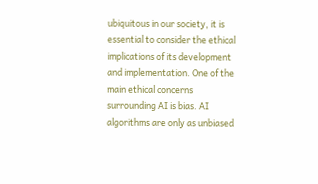ubiquitous in our society, it is essential to consider the ethical implications of its development and implementation. One of the main ethical concerns surrounding AI is bias. AI algorithms are only as unbiased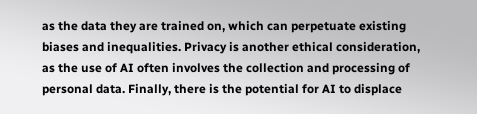as the data they are trained on, which can perpetuate existing biases and inequalities. Privacy is another ethical consideration, as the use of AI often involves the collection and processing of personal data. Finally, there is the potential for AI to displace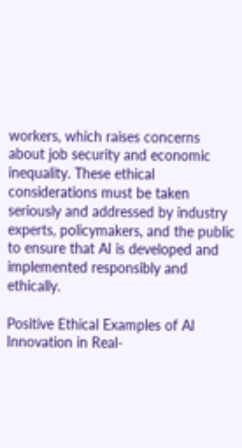workers, which raises concerns about job security and economic inequality. These ethical considerations must be taken seriously and addressed by industry experts, policymakers, and the public to ensure that AI is developed and implemented responsibly and ethically.

Positive Ethical Examples of AI Innovation in Real-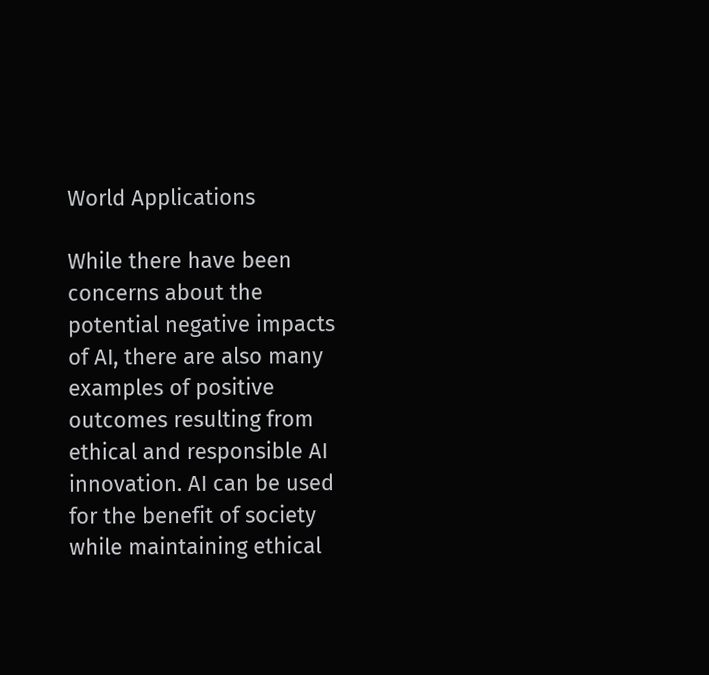World Applications

While there have been concerns about the potential negative impacts of AI, there are also many examples of positive outcomes resulting from ethical and responsible AI innovation. AI can be used for the benefit of society while maintaining ethical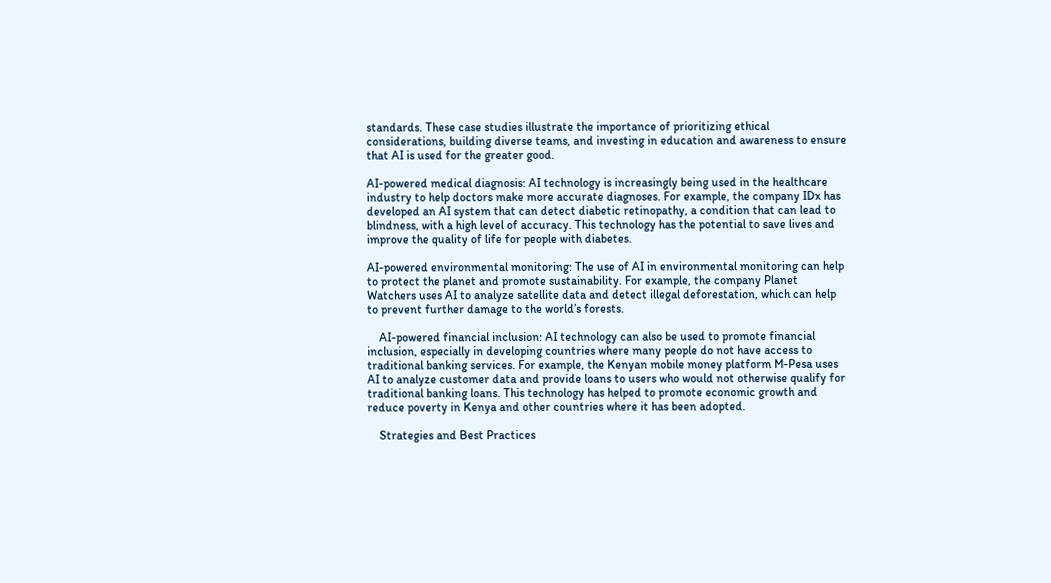standards. These case studies illustrate the importance of prioritizing ethical considerations, building diverse teams, and investing in education and awareness to ensure that AI is used for the greater good.

AI-powered medical diagnosis: AI technology is increasingly being used in the healthcare industry to help doctors make more accurate diagnoses. For example, the company IDx has developed an AI system that can detect diabetic retinopathy, a condition that can lead to blindness, with a high level of accuracy. This technology has the potential to save lives and improve the quality of life for people with diabetes.

AI-powered environmental monitoring: The use of AI in environmental monitoring can help to protect the planet and promote sustainability. For example, the company Planet Watchers uses AI to analyze satellite data and detect illegal deforestation, which can help to prevent further damage to the world’s forests.

    AI-powered financial inclusion: AI technology can also be used to promote financial inclusion, especially in developing countries where many people do not have access to traditional banking services. For example, the Kenyan mobile money platform M-Pesa uses AI to analyze customer data and provide loans to users who would not otherwise qualify for traditional banking loans. This technology has helped to promote economic growth and reduce poverty in Kenya and other countries where it has been adopted.

    Strategies and Best Practices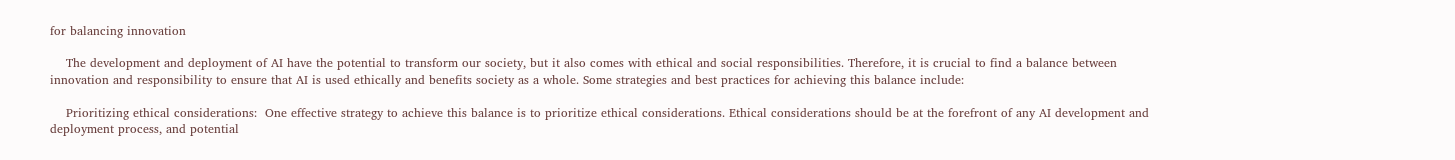for balancing innovation

    The development and deployment of AI have the potential to transform our society, but it also comes with ethical and social responsibilities. Therefore, it is crucial to find a balance between innovation and responsibility to ensure that AI is used ethically and benefits society as a whole. Some strategies and best practices for achieving this balance include:

    Prioritizing ethical considerations:  One effective strategy to achieve this balance is to prioritize ethical considerations. Ethical considerations should be at the forefront of any AI development and deployment process, and potential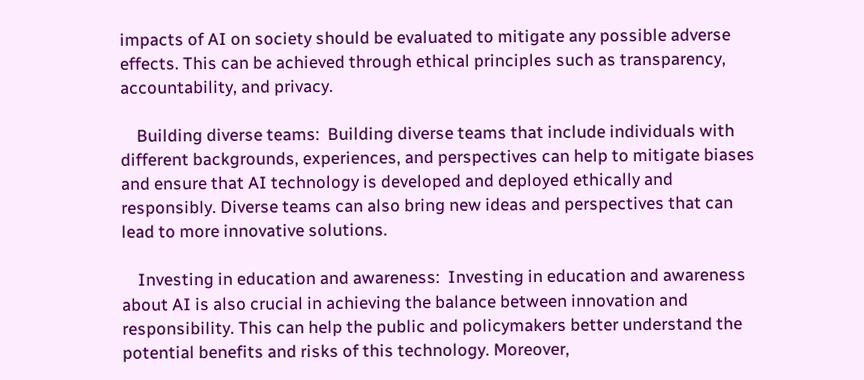impacts of AI on society should be evaluated to mitigate any possible adverse effects. This can be achieved through ethical principles such as transparency, accountability, and privacy.

    Building diverse teams:  Building diverse teams that include individuals with different backgrounds, experiences, and perspectives can help to mitigate biases and ensure that AI technology is developed and deployed ethically and responsibly. Diverse teams can also bring new ideas and perspectives that can lead to more innovative solutions.

    Investing in education and awareness:  Investing in education and awareness about AI is also crucial in achieving the balance between innovation and responsibility. This can help the public and policymakers better understand the potential benefits and risks of this technology. Moreover,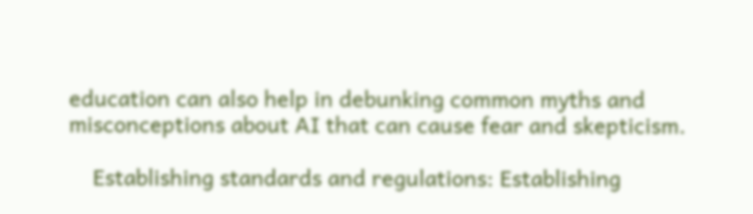education can also help in debunking common myths and misconceptions about AI that can cause fear and skepticism.

    Establishing standards and regulations: Establishing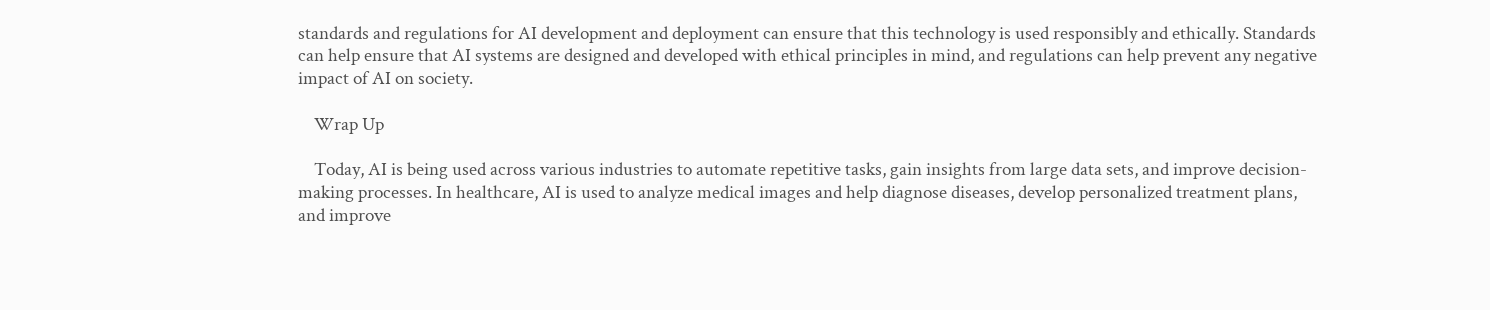standards and regulations for AI development and deployment can ensure that this technology is used responsibly and ethically. Standards can help ensure that AI systems are designed and developed with ethical principles in mind, and regulations can help prevent any negative impact of AI on society.

    Wrap Up

    Today, AI is being used across various industries to automate repetitive tasks, gain insights from large data sets, and improve decision-making processes. In healthcare, AI is used to analyze medical images and help diagnose diseases, develop personalized treatment plans, and improve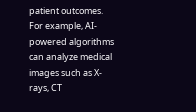patient outcomes. For example, AI-powered algorithms can analyze medical images such as X-rays, CT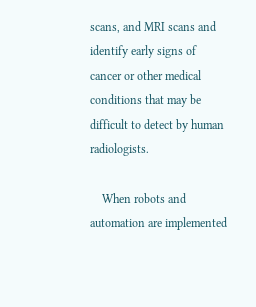scans, and MRI scans and identify early signs of cancer or other medical conditions that may be difficult to detect by human radiologists.

    When robots and automation are implemented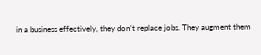in a business effectively, they don’t replace jobs. They augment them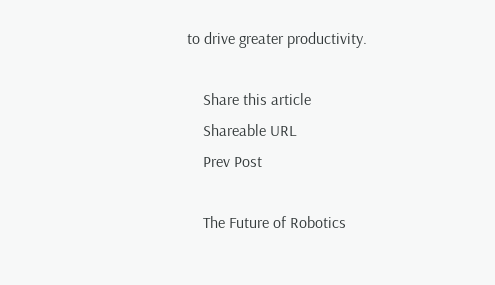to drive greater productivity.

    Share this article
    Shareable URL
    Prev Post

    The Future of Robotics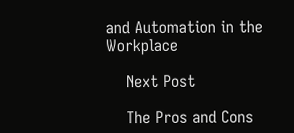and Automation in the Workplace

    Next Post

    The Pros and Cons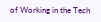of Working in the Tech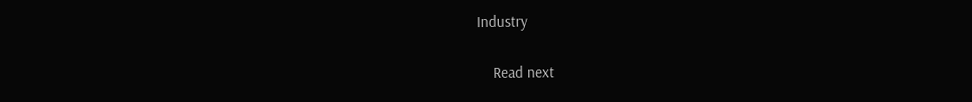Industry

    Read next